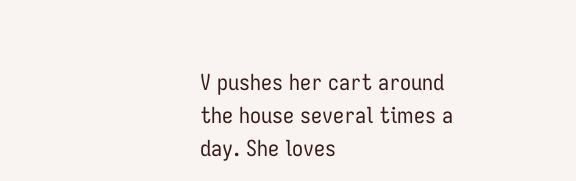V pushes her cart around the house several times a day. She loves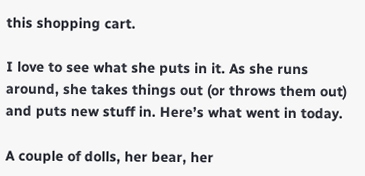this shopping cart.

I love to see what she puts in it. As she runs around, she takes things out (or throws them out) and puts new stuff in. Here’s what went in today.

A couple of dolls, her bear, her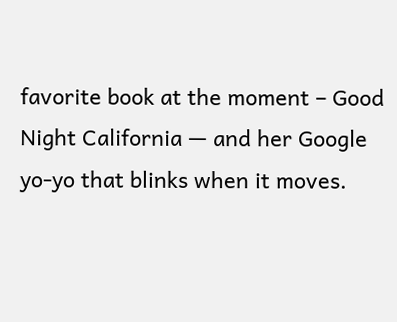favorite book at the moment – Good Night California — and her Google yo-yo that blinks when it moves.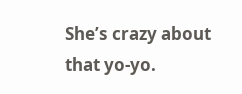She’s crazy about that yo-yo.